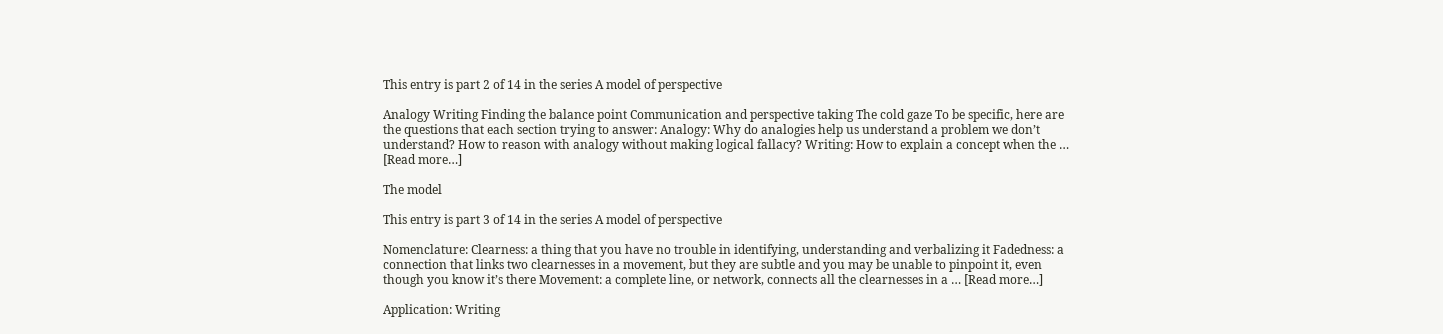This entry is part 2 of 14 in the series A model of perspective

Analogy Writing Finding the balance point Communication and perspective taking The cold gaze To be specific, here are the questions that each section trying to answer: Analogy: Why do analogies help us understand a problem we don’t understand? How to reason with analogy without making logical fallacy? Writing: How to explain a concept when the … [Read more…]

The model

This entry is part 3 of 14 in the series A model of perspective

Nomenclature: Clearness: a thing that you have no trouble in identifying, understanding and verbalizing it Fadedness: a connection that links two clearnesses in a movement, but they are subtle and you may be unable to pinpoint it, even though you know it’s there Movement: a complete line, or network, connects all the clearnesses in a … [Read more…]

Application: Writing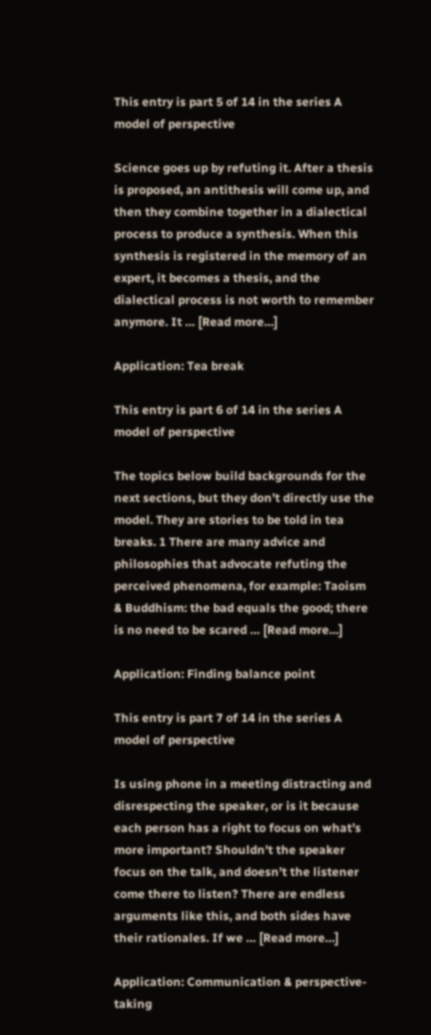This entry is part 5 of 14 in the series A model of perspective

Science goes up by refuting it. After a thesis is proposed, an antithesis will come up, and then they combine together in a dialectical process to produce a synthesis. When this synthesis is registered in the memory of an expert, it becomes a thesis, and the dialectical process is not worth to remember anymore. It … [Read more…]

Application: Tea break

This entry is part 6 of 14 in the series A model of perspective

The topics below build backgrounds for the next sections, but they don’t directly use the model. They are stories to be told in tea breaks. 1 There are many advice and philosophies that advocate refuting the perceived phenomena, for example: Taoism & Buddhism: the bad equals the good; there is no need to be scared … [Read more…]

Application: Finding balance point

This entry is part 7 of 14 in the series A model of perspective

Is using phone in a meeting distracting and disrespecting the speaker, or is it because each person has a right to focus on what’s more important? Shouldn’t the speaker focus on the talk, and doesn’t the listener come there to listen? There are endless arguments like this, and both sides have their rationales. If we … [Read more…]

Application: Communication & perspective-taking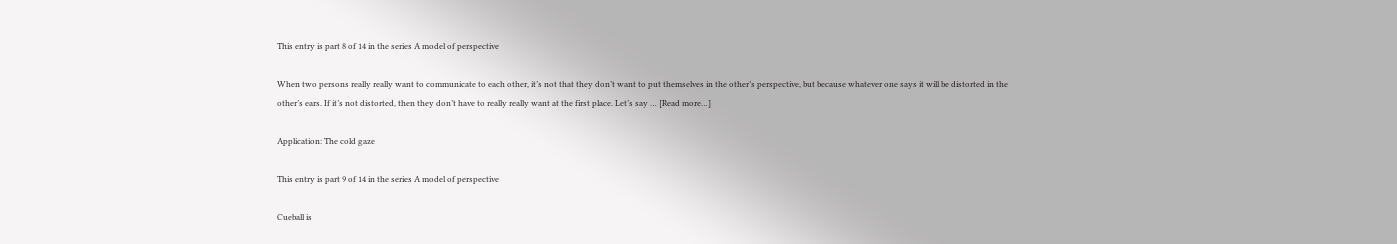This entry is part 8 of 14 in the series A model of perspective

When two persons really really want to communicate to each other, it’s not that they don’t want to put themselves in the other’s perspective, but because whatever one says it will be distorted in the other’s ears. If it’s not distorted, then they don’t have to really really want at the first place. Let’s say … [Read more…]

Application: The cold gaze

This entry is part 9 of 14 in the series A model of perspective

Cueball is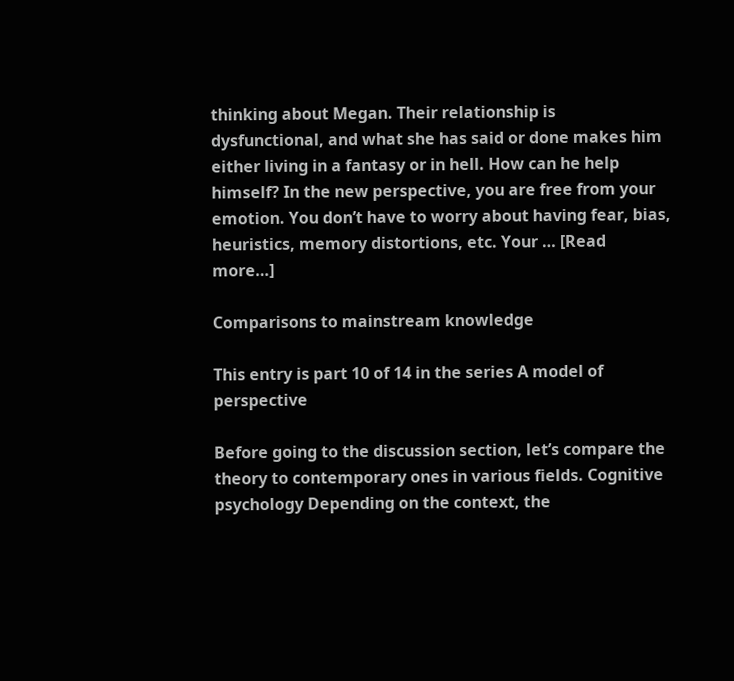thinking about Megan. Their relationship is dysfunctional, and what she has said or done makes him either living in a fantasy or in hell. How can he help himself? In the new perspective, you are free from your emotion. You don’t have to worry about having fear, bias, heuristics, memory distortions, etc. Your … [Read more…]

Comparisons to mainstream knowledge

This entry is part 10 of 14 in the series A model of perspective

Before going to the discussion section, let’s compare the theory to contemporary ones in various fields. Cognitive psychology Depending on the context, the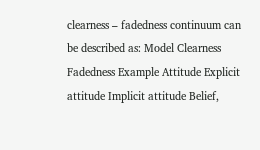clearness – fadedness continuum can be described as: Model Clearness Fadedness Example Attitude Explicit attitude Implicit attitude Belief,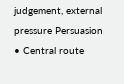judgement, external pressure Persuasion • Central route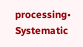processing• Systematic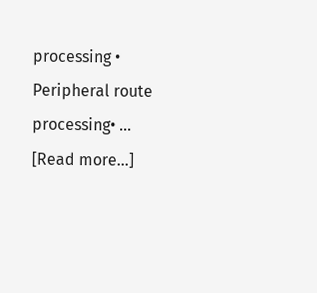processing • Peripheral route processing• … [Read more…]